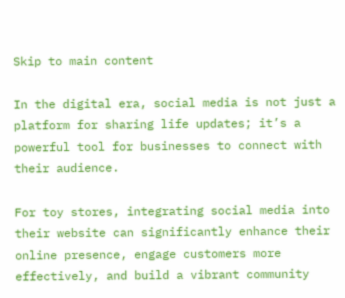Skip to main content

In the digital era, social media is not just a platform for sharing life updates; it’s a powerful tool for businesses to connect with their audience.

For toy stores, integrating social media into their website can significantly enhance their online presence, engage customers more effectively, and build a vibrant community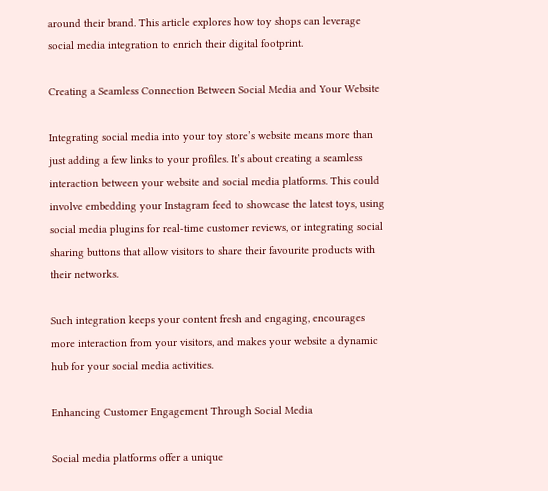around their brand. This article explores how toy shops can leverage social media integration to enrich their digital footprint.

Creating a Seamless Connection Between Social Media and Your Website

Integrating social media into your toy store’s website means more than just adding a few links to your profiles. It’s about creating a seamless interaction between your website and social media platforms. This could involve embedding your Instagram feed to showcase the latest toys, using social media plugins for real-time customer reviews, or integrating social sharing buttons that allow visitors to share their favourite products with their networks.

Such integration keeps your content fresh and engaging, encourages more interaction from your visitors, and makes your website a dynamic hub for your social media activities.

Enhancing Customer Engagement Through Social Media

Social media platforms offer a unique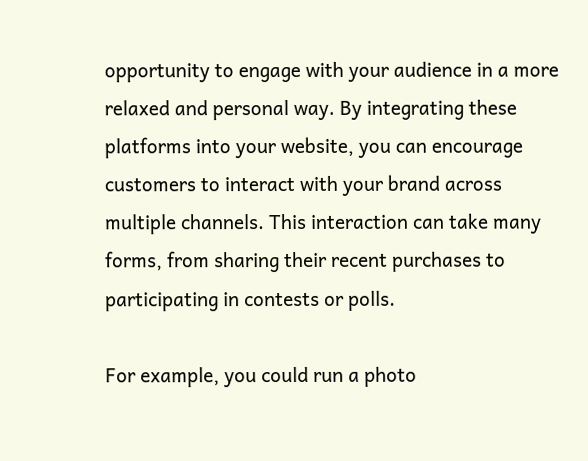opportunity to engage with your audience in a more relaxed and personal way. By integrating these platforms into your website, you can encourage customers to interact with your brand across multiple channels. This interaction can take many forms, from sharing their recent purchases to participating in contests or polls.

For example, you could run a photo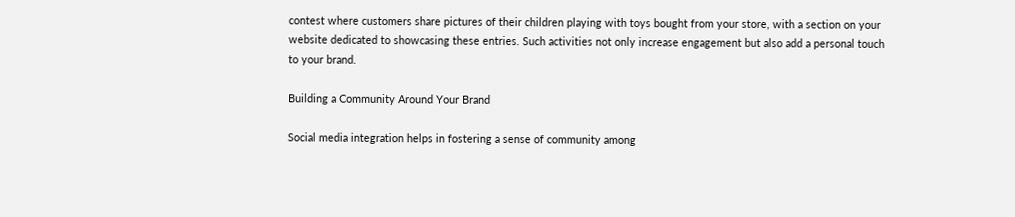contest where customers share pictures of their children playing with toys bought from your store, with a section on your website dedicated to showcasing these entries. Such activities not only increase engagement but also add a personal touch to your brand.

Building a Community Around Your Brand

Social media integration helps in fostering a sense of community among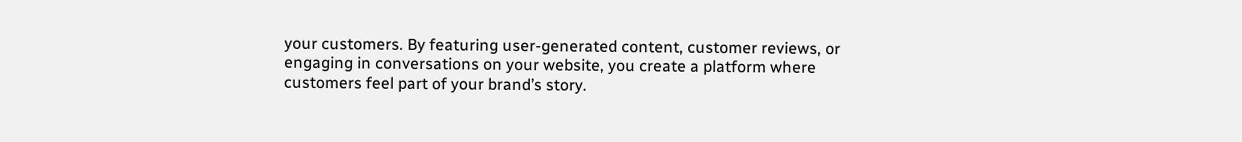your customers. By featuring user-generated content, customer reviews, or engaging in conversations on your website, you create a platform where customers feel part of your brand’s story.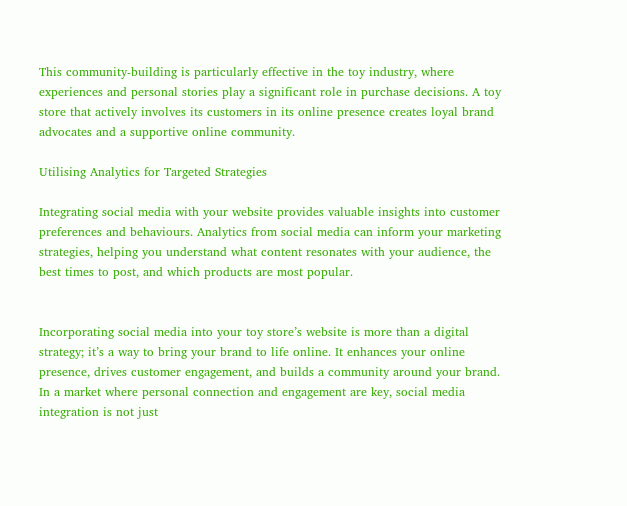This community-building is particularly effective in the toy industry, where experiences and personal stories play a significant role in purchase decisions. A toy store that actively involves its customers in its online presence creates loyal brand advocates and a supportive online community.

Utilising Analytics for Targeted Strategies

Integrating social media with your website provides valuable insights into customer preferences and behaviours. Analytics from social media can inform your marketing strategies, helping you understand what content resonates with your audience, the best times to post, and which products are most popular.


Incorporating social media into your toy store’s website is more than a digital strategy; it’s a way to bring your brand to life online. It enhances your online presence, drives customer engagement, and builds a community around your brand. In a market where personal connection and engagement are key, social media integration is not just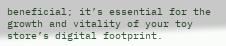beneficial; it’s essential for the growth and vitality of your toy store’s digital footprint.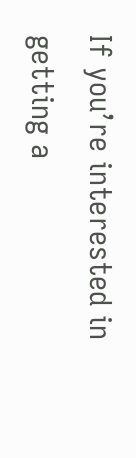If you’re interested in getting a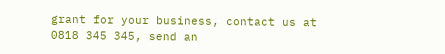grant for your business, contact us at 0818 345 345, send an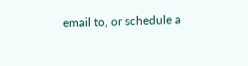email to, or schedule a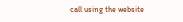call using the website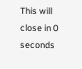This will close in 0 seconds